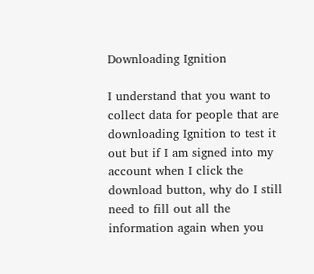Downloading Ignition

I understand that you want to collect data for people that are downloading Ignition to test it out but if I am signed into my account when I click the download button, why do I still need to fill out all the information again when you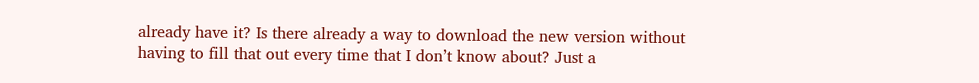already have it? Is there already a way to download the new version without having to fill that out every time that I don’t know about? Just a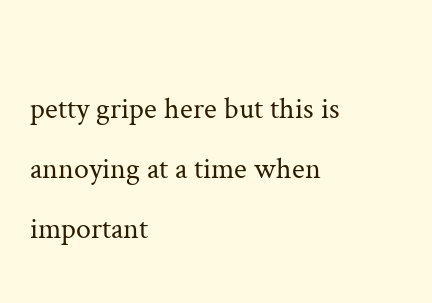petty gripe here but this is annoying at a time when important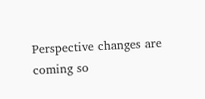Perspective changes are coming so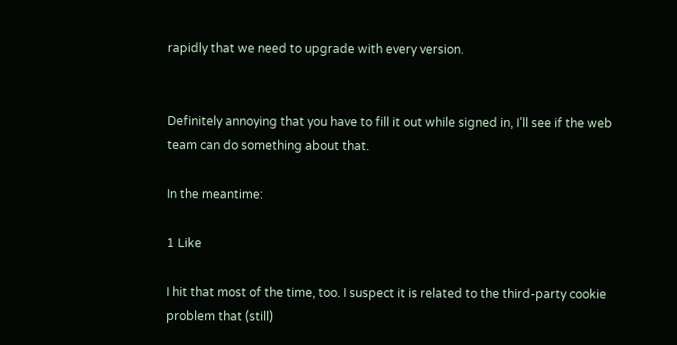rapidly that we need to upgrade with every version.


Definitely annoying that you have to fill it out while signed in, I’ll see if the web team can do something about that.

In the meantime:

1 Like

I hit that most of the time, too. I suspect it is related to the third-party cookie problem that (still)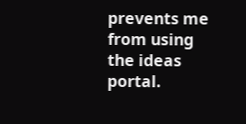prevents me from using the ideas portal.